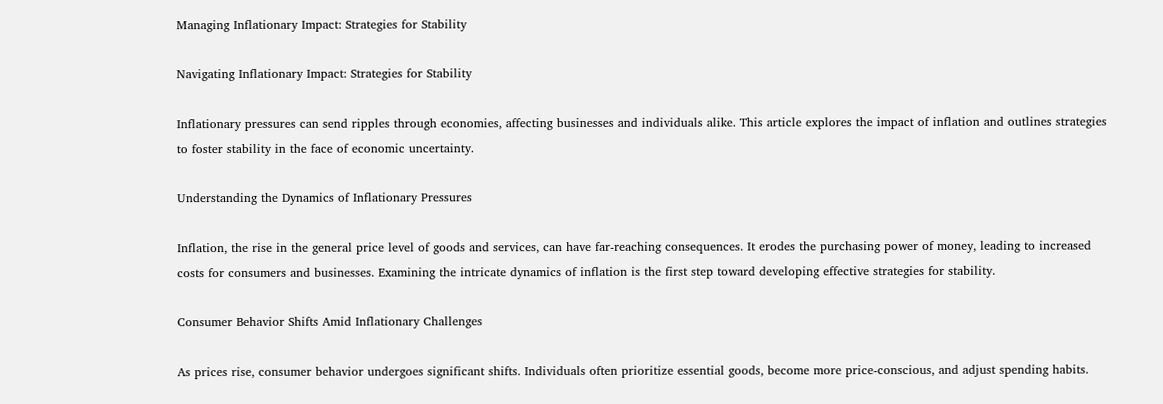Managing Inflationary Impact: Strategies for Stability

Navigating Inflationary Impact: Strategies for Stability

Inflationary pressures can send ripples through economies, affecting businesses and individuals alike. This article explores the impact of inflation and outlines strategies to foster stability in the face of economic uncertainty.

Understanding the Dynamics of Inflationary Pressures

Inflation, the rise in the general price level of goods and services, can have far-reaching consequences. It erodes the purchasing power of money, leading to increased costs for consumers and businesses. Examining the intricate dynamics of inflation is the first step toward developing effective strategies for stability.

Consumer Behavior Shifts Amid Inflationary Challenges

As prices rise, consumer behavior undergoes significant shifts. Individuals often prioritize essential goods, become more price-conscious, and adjust spending habits.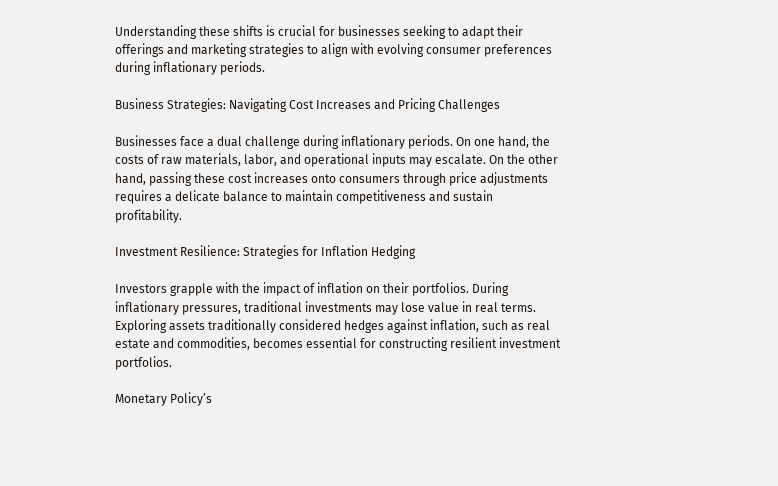Understanding these shifts is crucial for businesses seeking to adapt their offerings and marketing strategies to align with evolving consumer preferences during inflationary periods.

Business Strategies: Navigating Cost Increases and Pricing Challenges

Businesses face a dual challenge during inflationary periods. On one hand, the costs of raw materials, labor, and operational inputs may escalate. On the other hand, passing these cost increases onto consumers through price adjustments requires a delicate balance to maintain competitiveness and sustain profitability.

Investment Resilience: Strategies for Inflation Hedging

Investors grapple with the impact of inflation on their portfolios. During inflationary pressures, traditional investments may lose value in real terms. Exploring assets traditionally considered hedges against inflation, such as real estate and commodities, becomes essential for constructing resilient investment portfolios.

Monetary Policy’s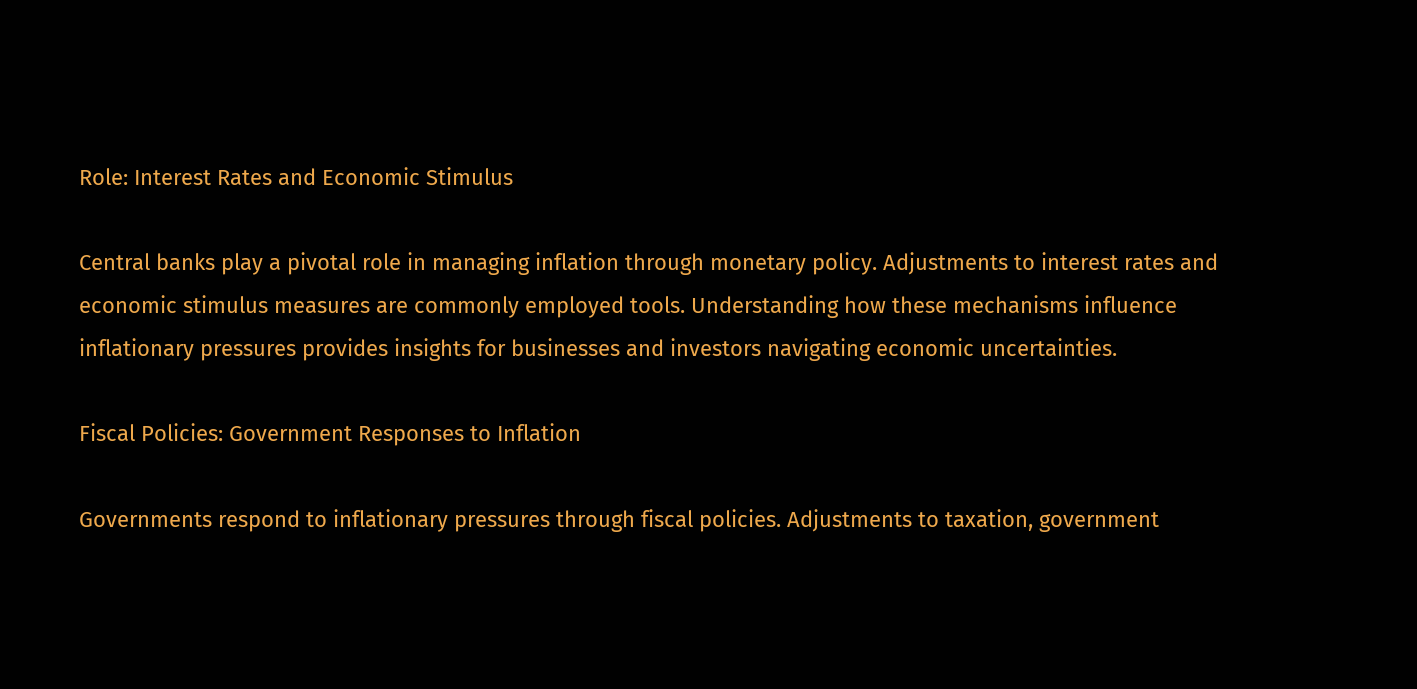Role: Interest Rates and Economic Stimulus

Central banks play a pivotal role in managing inflation through monetary policy. Adjustments to interest rates and economic stimulus measures are commonly employed tools. Understanding how these mechanisms influence inflationary pressures provides insights for businesses and investors navigating economic uncertainties.

Fiscal Policies: Government Responses to Inflation

Governments respond to inflationary pressures through fiscal policies. Adjustments to taxation, government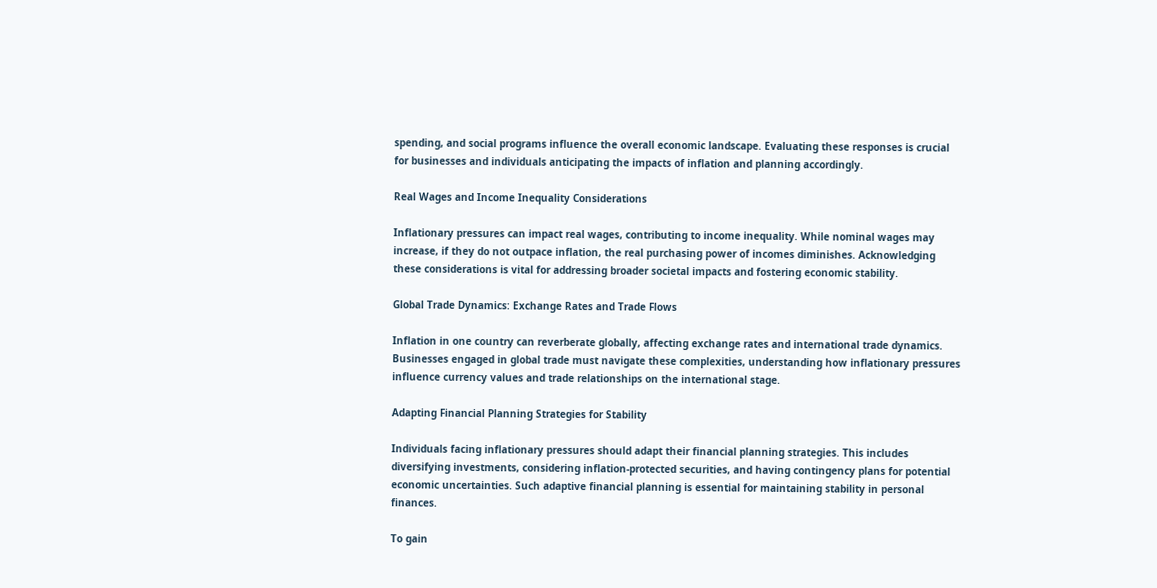spending, and social programs influence the overall economic landscape. Evaluating these responses is crucial for businesses and individuals anticipating the impacts of inflation and planning accordingly.

Real Wages and Income Inequality Considerations

Inflationary pressures can impact real wages, contributing to income inequality. While nominal wages may increase, if they do not outpace inflation, the real purchasing power of incomes diminishes. Acknowledging these considerations is vital for addressing broader societal impacts and fostering economic stability.

Global Trade Dynamics: Exchange Rates and Trade Flows

Inflation in one country can reverberate globally, affecting exchange rates and international trade dynamics. Businesses engaged in global trade must navigate these complexities, understanding how inflationary pressures influence currency values and trade relationships on the international stage.

Adapting Financial Planning Strategies for Stability

Individuals facing inflationary pressures should adapt their financial planning strategies. This includes diversifying investments, considering inflation-protected securities, and having contingency plans for potential economic uncertainties. Such adaptive financial planning is essential for maintaining stability in personal finances.

To gain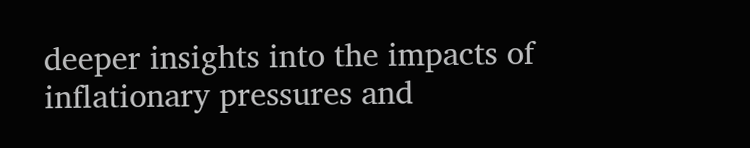deeper insights into the impacts of inflationary pressures and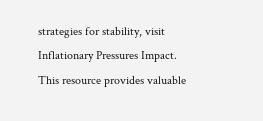strategies for stability, visit Inflationary Pressures Impact. This resource provides valuable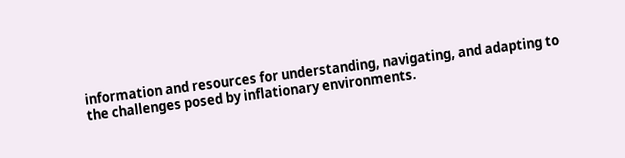information and resources for understanding, navigating, and adapting to the challenges posed by inflationary environments.